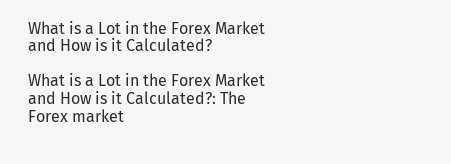What is a Lot in the Forex Market and How is it Calculated?

What is a Lot in the Forex Market and How is it Calculated?: The Forex market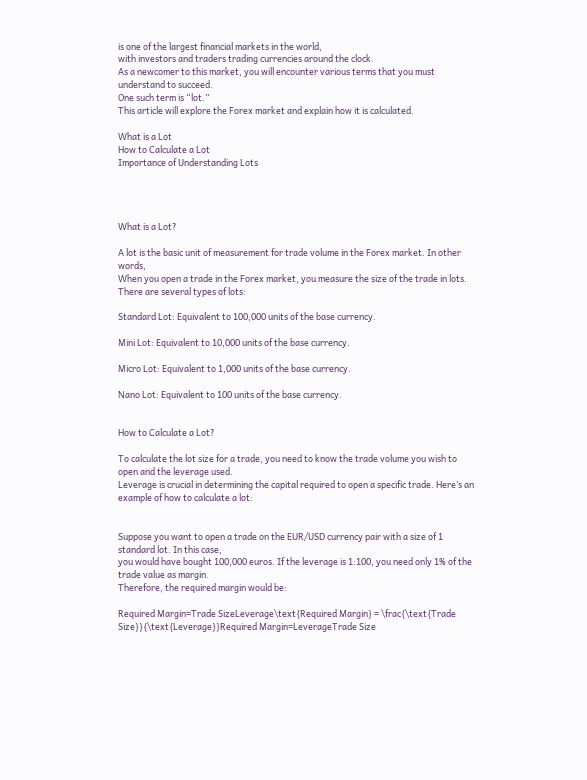is one of the largest financial markets in the world,
with investors and traders trading currencies around the clock.
As a newcomer to this market, you will encounter various terms that you must understand to succeed.
One such term is “lot.”
This article will explore the Forex market and explain how it is calculated.

What is a Lot
How to Calculate a Lot
Importance of Understanding Lots




What is a Lot?

A lot is the basic unit of measurement for trade volume in the Forex market. In other words,
When you open a trade in the Forex market, you measure the size of the trade in lots.
There are several types of lots:

Standard Lot: Equivalent to 100,000 units of the base currency.

Mini Lot: Equivalent to 10,000 units of the base currency.

Micro Lot: Equivalent to 1,000 units of the base currency.

Nano Lot: Equivalent to 100 units of the base currency.


How to Calculate a Lot?

To calculate the lot size for a trade, you need to know the trade volume you wish to open and the leverage used.
Leverage is crucial in determining the capital required to open a specific trade. Here’s an example of how to calculate a lot:


Suppose you want to open a trade on the EUR/USD currency pair with a size of 1 standard lot. In this case,
you would have bought 100,000 euros. If the leverage is 1:100, you need only 1% of the trade value as margin.
Therefore, the required margin would be:

Required Margin=Trade SizeLeverage\text{Required Margin} = \frac{\text{Trade Size}}{\text{Leverage}}Required Margin=LeverageTrade Size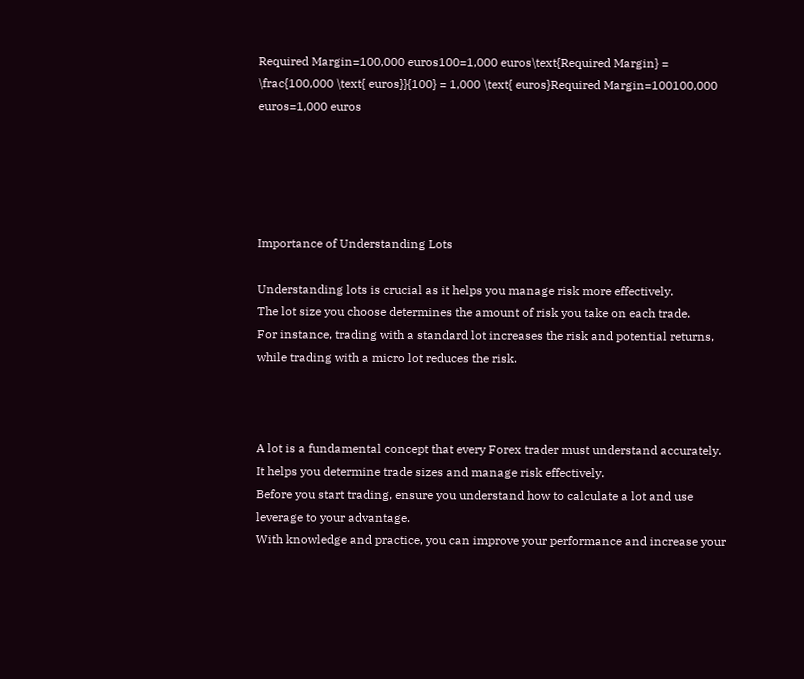Required Margin=100,000 euros100=1,000 euros\text{Required Margin} = \frac{100,000 \text{ euros}}{100} = 1,000 \text{ euros}Required Margin=100100,000 euros=1,000 euros





Importance of Understanding Lots

Understanding lots is crucial as it helps you manage risk more effectively.
The lot size you choose determines the amount of risk you take on each trade.
For instance, trading with a standard lot increases the risk and potential returns, while trading with a micro lot reduces the risk.



A lot is a fundamental concept that every Forex trader must understand accurately.
It helps you determine trade sizes and manage risk effectively.
Before you start trading, ensure you understand how to calculate a lot and use leverage to your advantage.
With knowledge and practice, you can improve your performance and increase your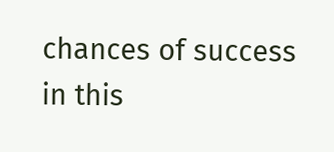chances of success in this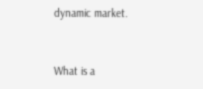dynamic market.


What is a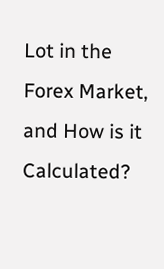Lot in the Forex Market, and How is it Calculated?